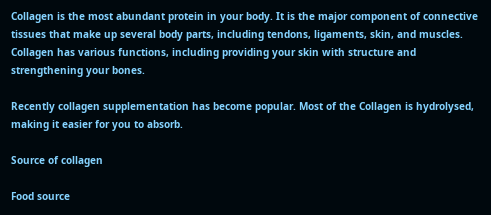Collagen is the most abundant protein in your body. It is the major component of connective tissues that make up several body parts, including tendons, ligaments, skin, and muscles. Collagen has various functions, including providing your skin with structure and strengthening your bones.

Recently collagen supplementation has become popular. Most of the Collagen is hydrolysed, making it easier for you to absorb.

Source of collagen

Food source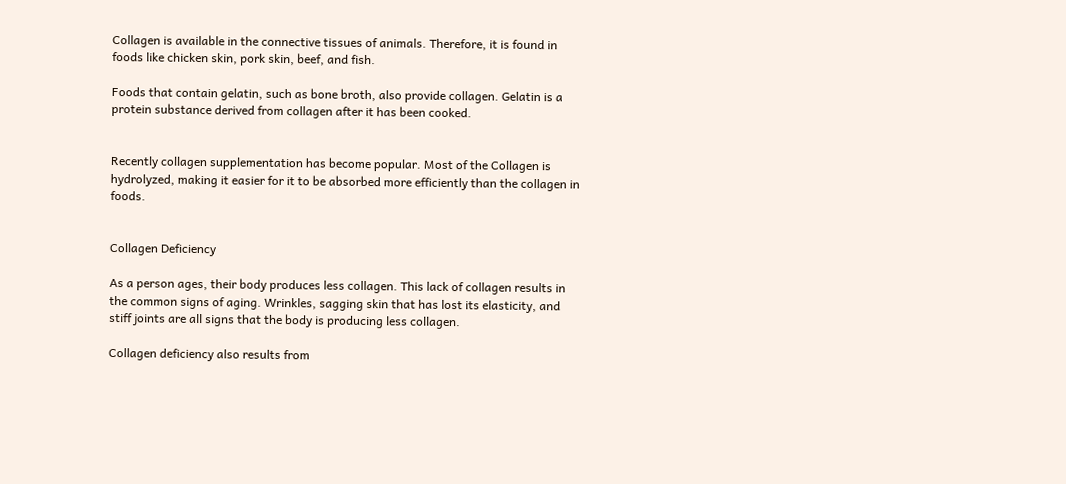Collagen is available in the connective tissues of animals. Therefore, it is found in foods like chicken skin, pork skin, beef, and fish.

Foods that contain gelatin, such as bone broth, also provide collagen. Gelatin is a protein substance derived from collagen after it has been cooked.


Recently collagen supplementation has become popular. Most of the Collagen is hydrolyzed, making it easier for it to be absorbed more efficiently than the collagen in foods.


Collagen Deficiency

As a person ages, their body produces less collagen. This lack of collagen results in the common signs of aging. Wrinkles, sagging skin that has lost its elasticity, and stiff joints are all signs that the body is producing less collagen.

Collagen deficiency also results from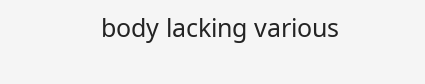body lacking various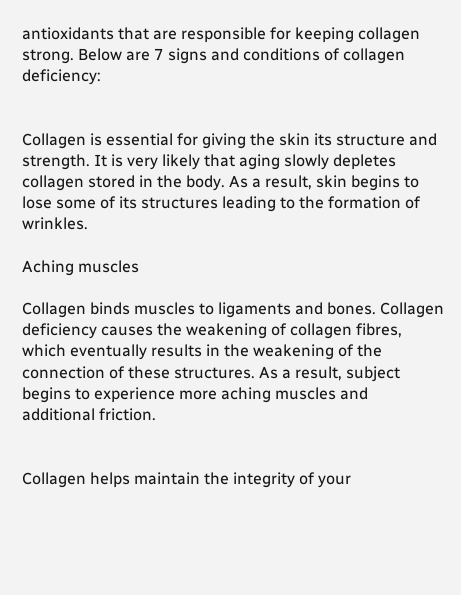antioxidants that are responsible for keeping collagen strong. Below are 7 signs and conditions of collagen deficiency:


Collagen is essential for giving the skin its structure and strength. It is very likely that aging slowly depletes collagen stored in the body. As a result, skin begins to lose some of its structures leading to the formation of wrinkles.

Aching muscles

Collagen binds muscles to ligaments and bones. Collagen deficiency causes the weakening of collagen fibres, which eventually results in the weakening of the connection of these structures. As a result, subject begins to experience more aching muscles and additional friction.


Collagen helps maintain the integrity of your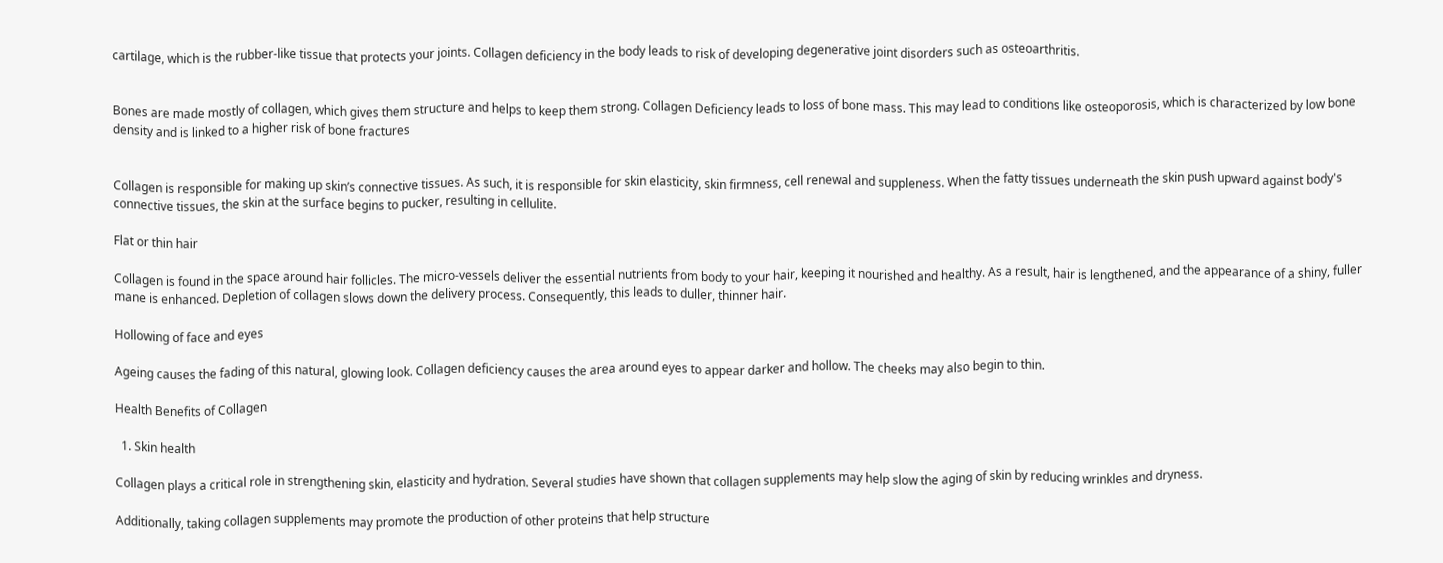cartilage, which is the rubber-like tissue that protects your joints. Collagen deficiency in the body leads to risk of developing degenerative joint disorders such as osteoarthritis.


Bones are made mostly of collagen, which gives them structure and helps to keep them strong. Collagen Deficiency leads to loss of bone mass. This may lead to conditions like osteoporosis, which is characterized by low bone density and is linked to a higher risk of bone fractures


Collagen is responsible for making up skin’s connective tissues. As such, it is responsible for skin elasticity, skin firmness, cell renewal and suppleness. When the fatty tissues underneath the skin push upward against body's connective tissues, the skin at the surface begins to pucker, resulting in cellulite.

Flat or thin hair

Collagen is found in the space around hair follicles. The micro-vessels deliver the essential nutrients from body to your hair, keeping it nourished and healthy. As a result, hair is lengthened, and the appearance of a shiny, fuller mane is enhanced. Depletion of collagen slows down the delivery process. Consequently, this leads to duller, thinner hair.

Hollowing of face and eyes

Ageing causes the fading of this natural, glowing look. Collagen deficiency causes the area around eyes to appear darker and hollow. The cheeks may also begin to thin.

Health Benefits of Collagen

  1. Skin health

Collagen plays a critical role in strengthening skin, elasticity and hydration. Several studies have shown that collagen supplements may help slow the aging of skin by reducing wrinkles and dryness.

Additionally, taking collagen supplements may promote the production of other proteins that help structure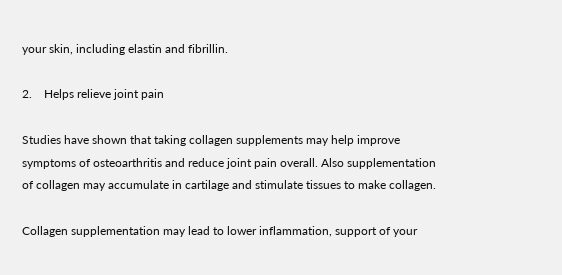your skin, including elastin and fibrillin.

2.    Helps relieve joint pain

Studies have shown that taking collagen supplements may help improve symptoms of osteoarthritis and reduce joint pain overall. Also supplementation of collagen may accumulate in cartilage and stimulate tissues to make collagen.

Collagen supplementation may lead to lower inflammation, support of your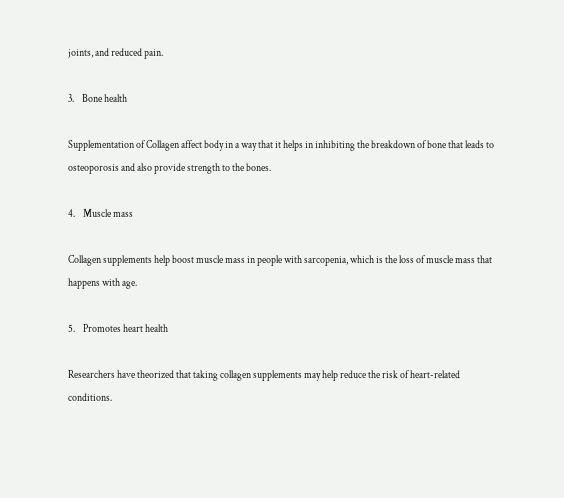joints, and reduced pain.

3.    Bone health

Supplementation of Collagen affect body in a way that it helps in inhibiting the breakdown of bone that leads to osteoporosis and also provide strength to the bones.

4.    Muscle mass

Collagen supplements help boost muscle mass in people with sarcopenia, which is the loss of muscle mass that happens with age.

5.    Promotes heart health

Researchers have theorized that taking collagen supplements may help reduce the risk of heart-related conditions.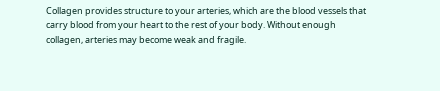Collagen provides structure to your arteries, which are the blood vessels that carry blood from your heart to the rest of your body. Without enough collagen, arteries may become weak and fragile.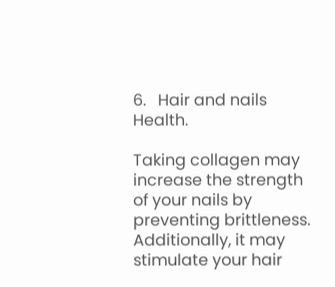6.   Hair and nails Health.

Taking collagen may increase the strength of your nails by preventing brittleness. Additionally, it may stimulate your hair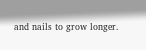and nails to grow longer.